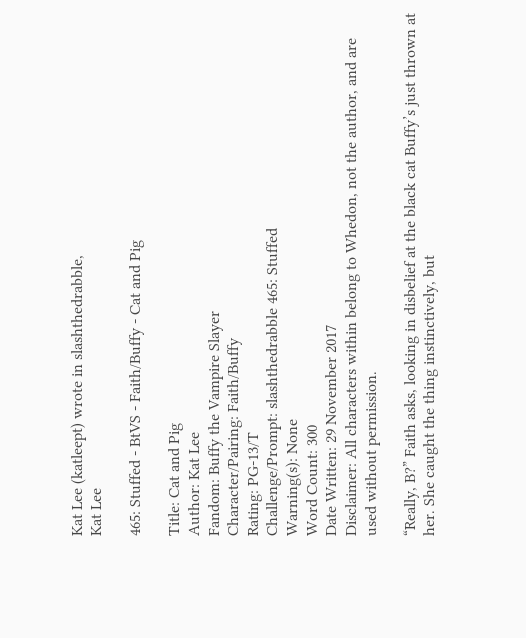Kat Lee (katleept) wrote in slashthedrabble,
Kat Lee

465: Stuffed - BtVS - Faith/Buffy - Cat and Pig

Title: Cat and Pig
Author: Kat Lee
Fandom: Buffy the Vampire Slayer
Character/Pairing: Faith/Buffy
Rating: PG-13/T
Challenge/Prompt: slashthedrabble 465: Stuffed
Warning(s): None
Word Count: 300
Date Written: 29 November 2017
Disclaimer: All characters within belong to Whedon, not the author, and are used without permission.

“Really, B?” Faith asks, looking in disbelief at the black cat Buffy’s just thrown at her. She caught the thing instinctively, but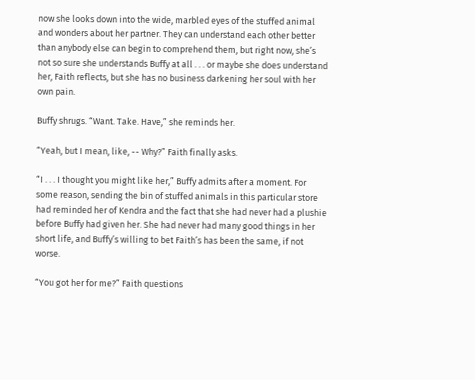now she looks down into the wide, marbled eyes of the stuffed animal and wonders about her partner. They can understand each other better than anybody else can begin to comprehend them, but right now, she’s not so sure she understands Buffy at all . . . or maybe she does understand her, Faith reflects, but she has no business darkening her soul with her own pain.

Buffy shrugs. “Want. Take. Have,” she reminds her.

“Yeah, but I mean, like, -- Why?” Faith finally asks.

“I . . . I thought you might like her,” Buffy admits after a moment. For some reason, sending the bin of stuffed animals in this particular store had reminded her of Kendra and the fact that she had never had a plushie before Buffy had given her. She had never had many good things in her short life, and Buffy’s willing to bet Faith’s has been the same, if not worse.

“You got her for me?” Faith questions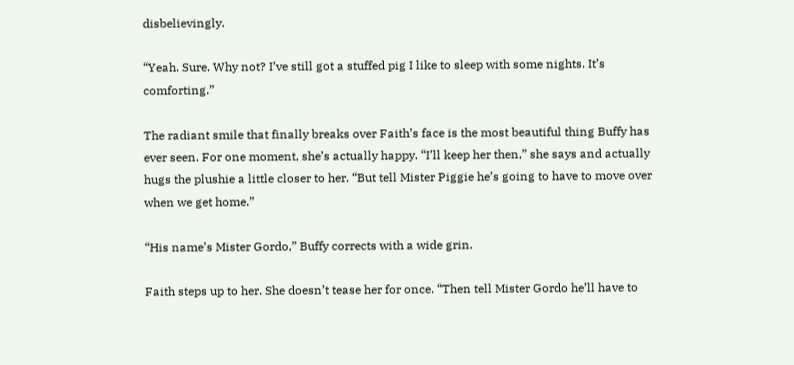disbelievingly.

“Yeah. Sure. Why not? I’ve still got a stuffed pig I like to sleep with some nights. It’s comforting.”

The radiant smile that finally breaks over Faith’s face is the most beautiful thing Buffy has ever seen. For one moment, she’s actually happy. “I’ll keep her then,” she says and actually hugs the plushie a little closer to her. “But tell Mister Piggie he’s going to have to move over when we get home.”

“His name’s Mister Gordo,” Buffy corrects with a wide grin.

Faith steps up to her. She doesn’t tease her for once. “Then tell Mister Gordo he’ll have to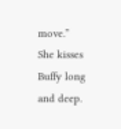move.” She kisses Buffy long and deep.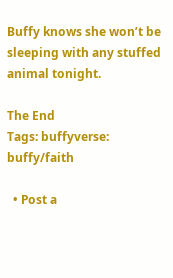Buffy knows she won’t be sleeping with any stuffed animal tonight.

The End
Tags: buffyverse: buffy/faith

  • Post a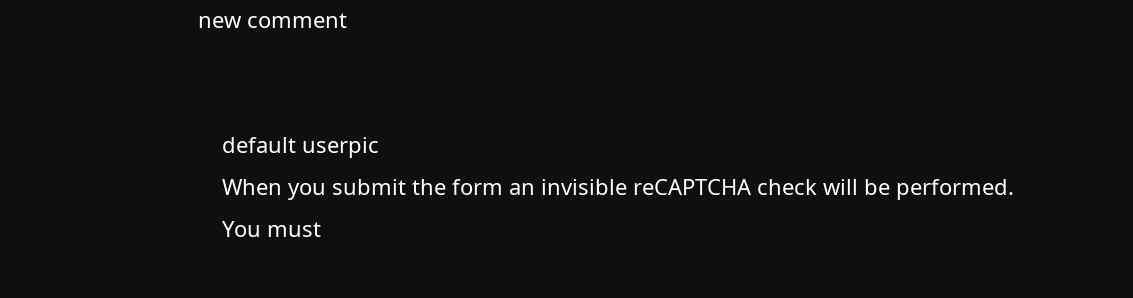new comment


    default userpic
    When you submit the form an invisible reCAPTCHA check will be performed.
    You must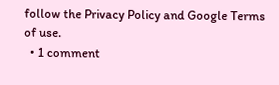follow the Privacy Policy and Google Terms of use.
  • 1 comment